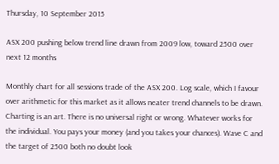Thursday, 10 September 2015

ASX 200 pushing below trend line drawn from 2009 low, toward 2500 over next 12 months

Monthly chart for all sessions trade of the ASX 200. Log scale, which I favour over arithmetic for this market as it allows neater trend channels to be drawn. Charting is an art. There is no universal right or wrong. Whatever works for the individual. You pays your money (and you takes your chances). Wave C and the target of 2500 both no doubt look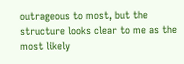outrageous to most, but the structure looks clear to me as the most likely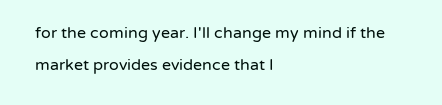for the coming year. I'll change my mind if the market provides evidence that I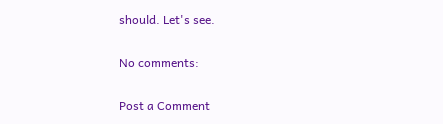should. Let's see.

No comments:

Post a Comment